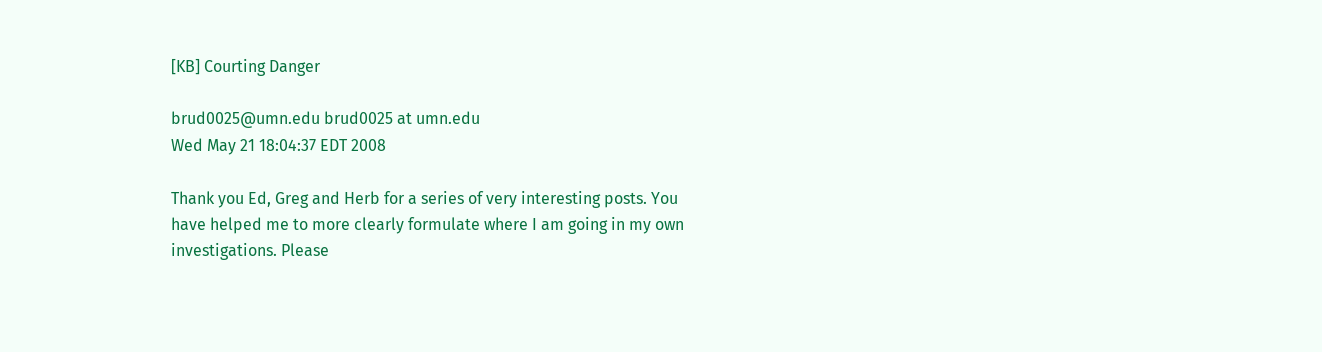[KB] Courting Danger

brud0025@umn.edu brud0025 at umn.edu
Wed May 21 18:04:37 EDT 2008

Thank you Ed, Greg and Herb for a series of very interesting posts. You
have helped me to more clearly formulate where I am going in my own
investigations. Please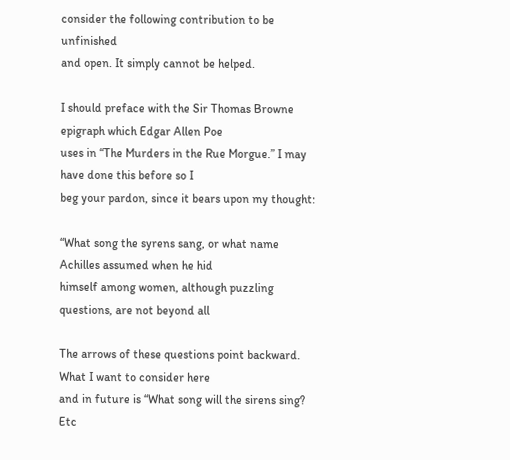consider the following contribution to be unfinished
and open. It simply cannot be helped.

I should preface with the Sir Thomas Browne epigraph which Edgar Allen Poe
uses in “The Murders in the Rue Morgue.” I may have done this before so I
beg your pardon, since it bears upon my thought:

“What song the syrens sang, or what name Achilles assumed when he hid
himself among women, although puzzling questions, are not beyond all

The arrows of these questions point backward. What I want to consider here
and in future is “What song will the sirens sing? Etc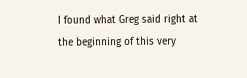I found what Greg said right at the beginning of this very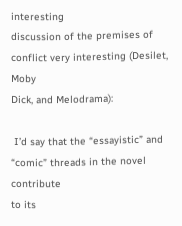interesting
discussion of the premises of conflict very interesting (Desilet, Moby
Dick, and Melodrama):

 I’d say that the “essayistic” and “comic” threads in the novel contribute
to its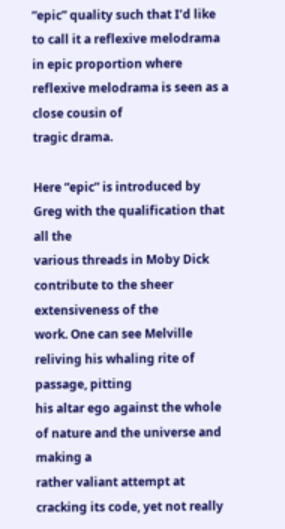“epic” quality such that I’d like to call it a reflexive melodrama
in epic proportion where reflexive melodrama is seen as a close cousin of
tragic drama.

Here “epic” is introduced by Greg with the qualification that all the
various threads in Moby Dick contribute to the sheer extensiveness of the
work. One can see Melville reliving his whaling rite of passage, pitting
his altar ego against the whole of nature and the universe and making a
rather valiant attempt at cracking its code, yet not really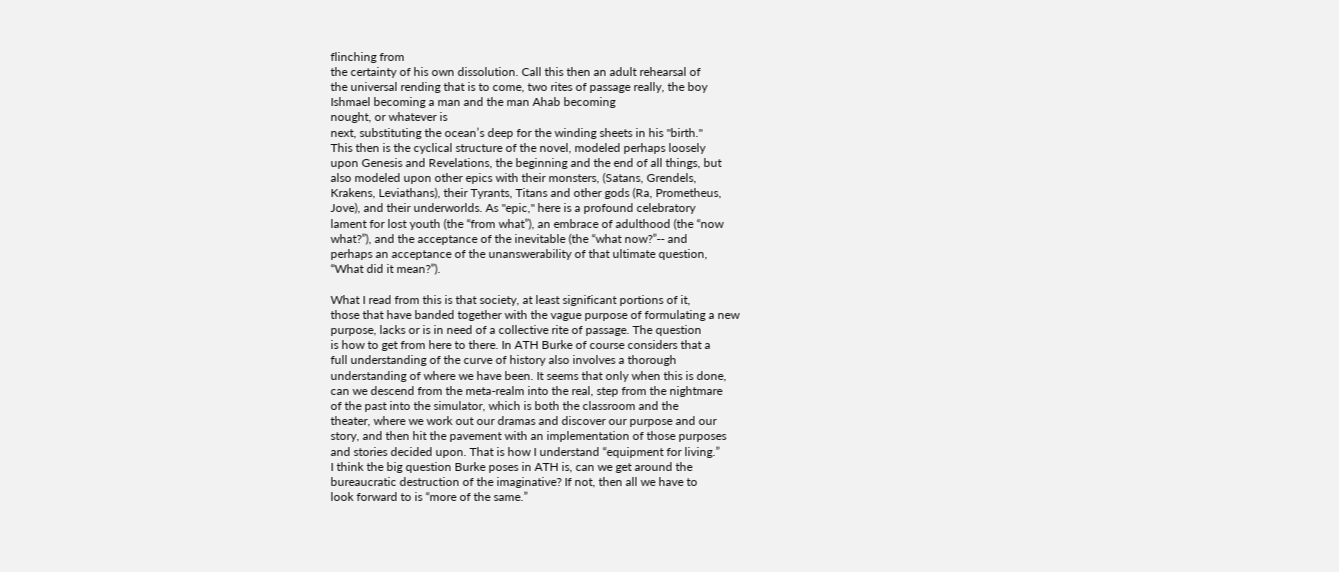flinching from
the certainty of his own dissolution. Call this then an adult rehearsal of
the universal rending that is to come, two rites of passage really, the boy
Ishmael becoming a man and the man Ahab becoming
nought, or whatever is
next, substituting the ocean’s deep for the winding sheets in his "birth."
This then is the cyclical structure of the novel, modeled perhaps loosely
upon Genesis and Revelations, the beginning and the end of all things, but
also modeled upon other epics with their monsters, (Satans, Grendels,
Krakens, Leviathans), their Tyrants, Titans and other gods (Ra, Prometheus,
Jove), and their underworlds. As "epic," here is a profound celebratory
lament for lost youth (the “from what”), an embrace of adulthood (the “now
what?”), and the acceptance of the inevitable (the “what now?”-- and
perhaps an acceptance of the unanswerability of that ultimate question,
“What did it mean?”).

What I read from this is that society, at least significant portions of it,
those that have banded together with the vague purpose of formulating a new
purpose, lacks or is in need of a collective rite of passage. The question
is how to get from here to there. In ATH Burke of course considers that a
full understanding of the curve of history also involves a thorough
understanding of where we have been. It seems that only when this is done,
can we descend from the meta-realm into the real, step from the nightmare
of the past into the simulator, which is both the classroom and the
theater, where we work out our dramas and discover our purpose and our
story, and then hit the pavement with an implementation of those purposes
and stories decided upon. That is how I understand “equipment for living.”
I think the big question Burke poses in ATH is, can we get around the
bureaucratic destruction of the imaginative? If not, then all we have to
look forward to is “more of the same.”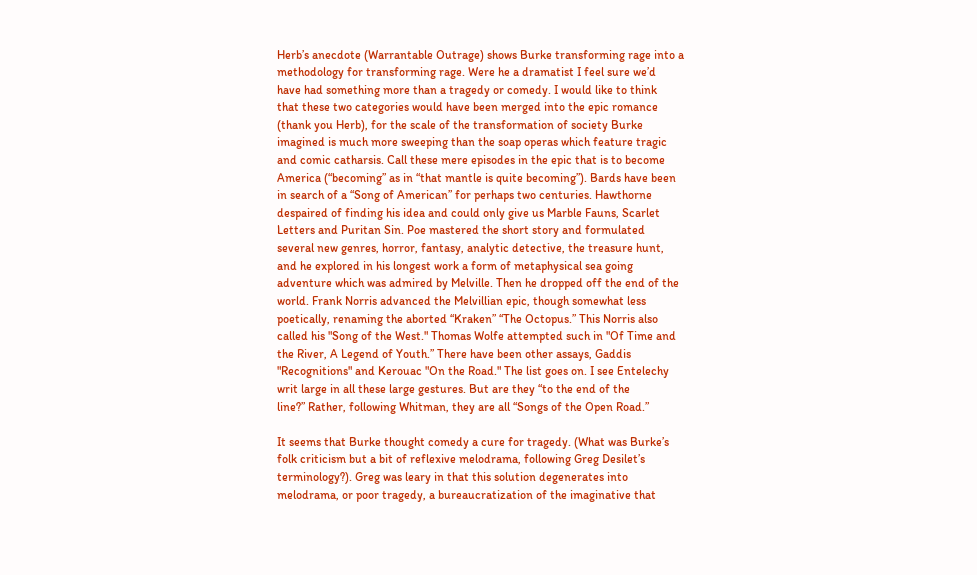Herb’s anecdote (Warrantable Outrage) shows Burke transforming rage into a
methodology for transforming rage. Were he a dramatist I feel sure we’d
have had something more than a tragedy or comedy. I would like to think
that these two categories would have been merged into the epic romance
(thank you Herb), for the scale of the transformation of society Burke
imagined is much more sweeping than the soap operas which feature tragic
and comic catharsis. Call these mere episodes in the epic that is to become
America (“becoming” as in “that mantle is quite becoming”). Bards have been
in search of a “Song of American” for perhaps two centuries. Hawthorne
despaired of finding his idea and could only give us Marble Fauns, Scarlet
Letters and Puritan Sin. Poe mastered the short story and formulated
several new genres, horror, fantasy, analytic detective, the treasure hunt,
and he explored in his longest work a form of metaphysical sea going
adventure which was admired by Melville. Then he dropped off the end of the
world. Frank Norris advanced the Melvillian epic, though somewhat less
poetically, renaming the aborted “Kraken” “The Octopus.” This Norris also
called his "Song of the West." Thomas Wolfe attempted such in "Of Time and
the River, A Legend of Youth.” There have been other assays, Gaddis
"Recognitions" and Kerouac "On the Road." The list goes on. I see Entelechy
writ large in all these large gestures. But are they “to the end of the
line?” Rather, following Whitman, they are all “Songs of the Open Road.”

It seems that Burke thought comedy a cure for tragedy. (What was Burke’s
folk criticism but a bit of reflexive melodrama, following Greg Desilet’s
terminology?). Greg was leary in that this solution degenerates into
melodrama, or poor tragedy, a bureaucratization of the imaginative that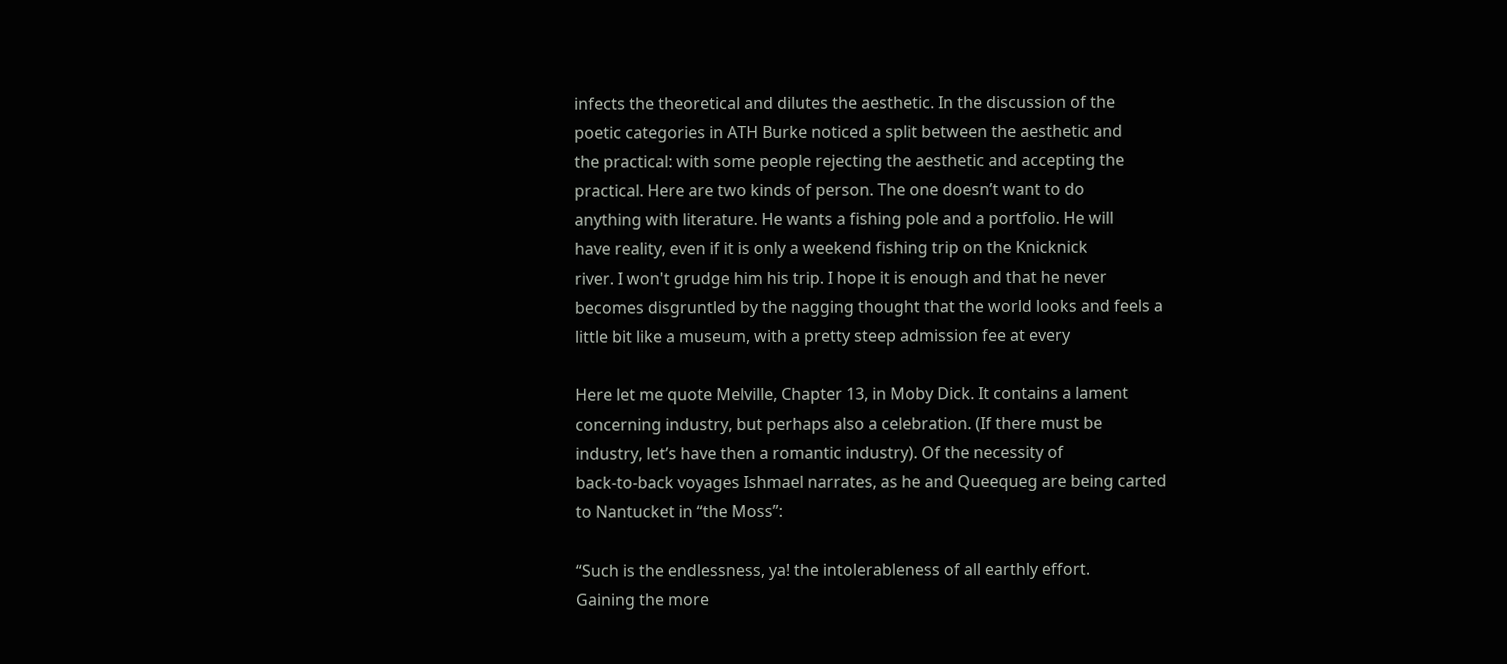infects the theoretical and dilutes the aesthetic. In the discussion of the
poetic categories in ATH Burke noticed a split between the aesthetic and
the practical: with some people rejecting the aesthetic and accepting the
practical. Here are two kinds of person. The one doesn’t want to do
anything with literature. He wants a fishing pole and a portfolio. He will
have reality, even if it is only a weekend fishing trip on the Knicknick
river. I won't grudge him his trip. I hope it is enough and that he never
becomes disgruntled by the nagging thought that the world looks and feels a
little bit like a museum, with a pretty steep admission fee at every

Here let me quote Melville, Chapter 13, in Moby Dick. It contains a lament
concerning industry, but perhaps also a celebration. (If there must be
industry, let’s have then a romantic industry). Of the necessity of
back-to-back voyages Ishmael narrates, as he and Queequeg are being carted
to Nantucket in “the Moss”:

“Such is the endlessness, ya! the intolerableness of all earthly effort.
Gaining the more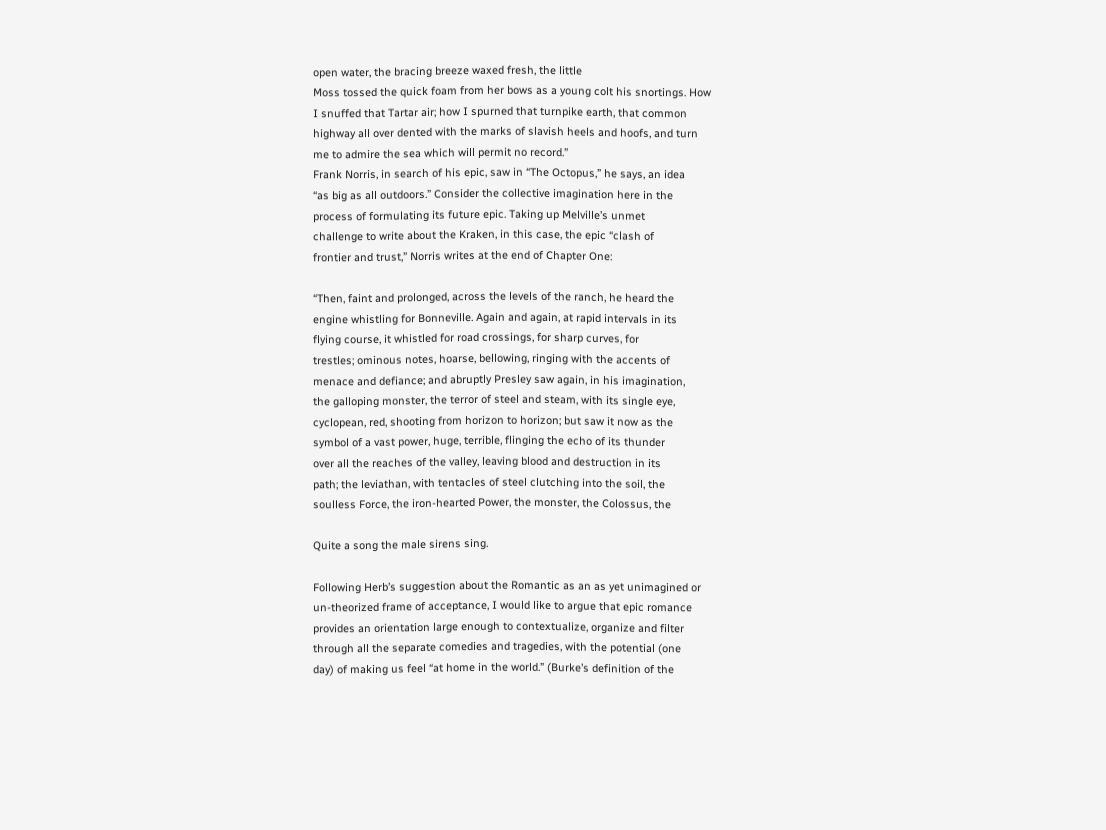open water, the bracing breeze waxed fresh, the little
Moss tossed the quick foam from her bows as a young colt his snortings. How
I snuffed that Tartar air; how I spurned that turnpike earth, that common
highway all over dented with the marks of slavish heels and hoofs, and turn
me to admire the sea which will permit no record.”
Frank Norris, in search of his epic, saw in “The Octopus,” he says, an idea
“as big as all outdoors.” Consider the collective imagination here in the
process of formulating its future epic. Taking up Melville’s unmet
challenge to write about the Kraken, in this case, the epic “clash of
frontier and trust,” Norris writes at the end of Chapter One:

“Then, faint and prolonged, across the levels of the ranch, he heard the
engine whistling for Bonneville. Again and again, at rapid intervals in its
flying course, it whistled for road crossings, for sharp curves, for
trestles; ominous notes, hoarse, bellowing, ringing with the accents of
menace and defiance; and abruptly Presley saw again, in his imagination,
the galloping monster, the terror of steel and steam, with its single eye,
cyclopean, red, shooting from horizon to horizon; but saw it now as the
symbol of a vast power, huge, terrible, flinging the echo of its thunder
over all the reaches of the valley, leaving blood and destruction in its
path; the leviathan, with tentacles of steel clutching into the soil, the
soulless Force, the iron-hearted Power, the monster, the Colossus, the

Quite a song the male sirens sing.

Following Herb’s suggestion about the Romantic as an as yet unimagined or
un-theorized frame of acceptance, I would like to argue that epic romance
provides an orientation large enough to contextualize, organize and filter
through all the separate comedies and tragedies, with the potential (one
day) of making us feel “at home in the world.” (Burke’s definition of the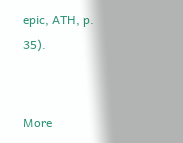epic, ATH, p. 35).


More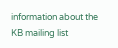information about the KB mailing list